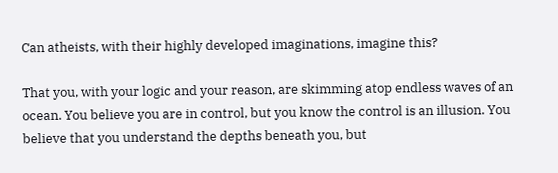Can atheists, with their highly developed imaginations, imagine this?

That you, with your logic and your reason, are skimming atop endless waves of an ocean. You believe you are in control, but you know the control is an illusion. You believe that you understand the depths beneath you, but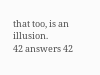that too, is an illusion.
42 answers 42